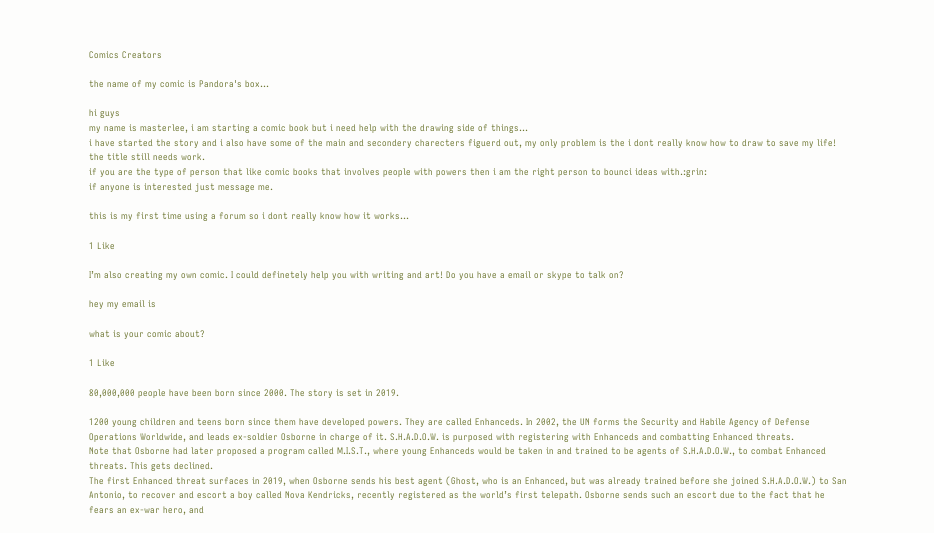Comics Creators

the name of my comic is Pandora's box...

hi guys
my name is masterlee, i am starting a comic book but i need help with the drawing side of things…
i have started the story and i also have some of the main and secondery charecters figuerd out, my only problem is the i dont really know how to draw to save my life!
the title still needs work.
if you are the type of person that like comic books that involves people with powers then i am the right person to bounci ideas with.:grin:
if anyone is interested just message me.

this is my first time using a forum so i dont really know how it works…

1 Like

I’m also creating my own comic. I could definetely help you with writing and art! Do you have a email or skype to talk on?

hey my email is

what is your comic about?

1 Like

80,000,000 people have been born since 2000. The story is set in 2019.

1200 young children and teens born since them have developed powers. They are called Enhanceds. In 2002, the UN forms the Security and Habile Agency of Defense Operations Worldwide, and leads ex-soldier Osborne in charge of it. S.H.A.D.O.W. is purposed with registering with Enhanceds and combatting Enhanced threats.
Note that Osborne had later proposed a program called M.I.S.T., where young Enhanceds would be taken in and trained to be agents of S.H.A.D.O.W., to combat Enhanced threats. This gets declined.
The first Enhanced threat surfaces in 2019, when Osborne sends his best agent (Ghost, who is an Enhanced, but was already trained before she joined S.H.A.D.O.W.) to San Antonio, to recover and escort a boy called Nova Kendricks, recently registered as the world’s first telepath. Osborne sends such an escort due to the fact that he fears an ex-war hero, and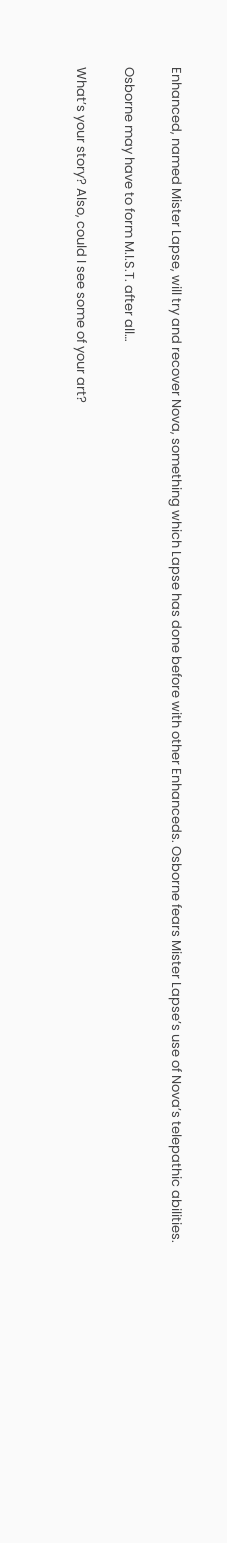Enhanced, named Mister Lapse, will try and recover Nova, something which Lapse has done before with other Enhanceds. Osborne fears Mister Lapse’s use of Nova’s telepathic abilities.

Osborne may have to form M.I.S.T. after all…

What’s your story? Also, could I see some of your art?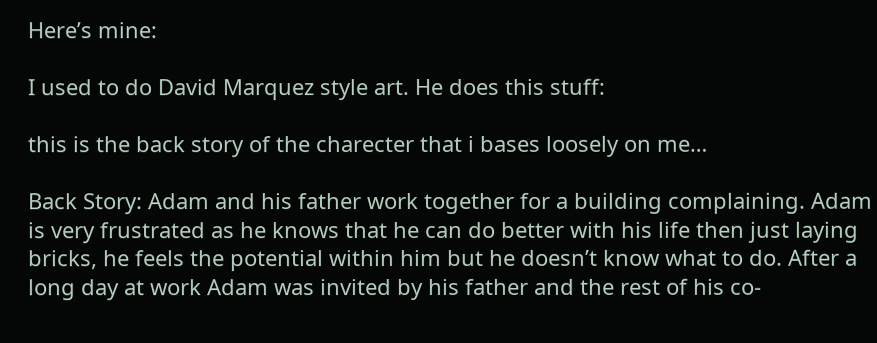Here’s mine:

I used to do David Marquez style art. He does this stuff:

this is the back story of the charecter that i bases loosely on me…

Back Story: Adam and his father work together for a building complaining. Adam is very frustrated as he knows that he can do better with his life then just laying bricks, he feels the potential within him but he doesn’t know what to do. After a long day at work Adam was invited by his father and the rest of his co-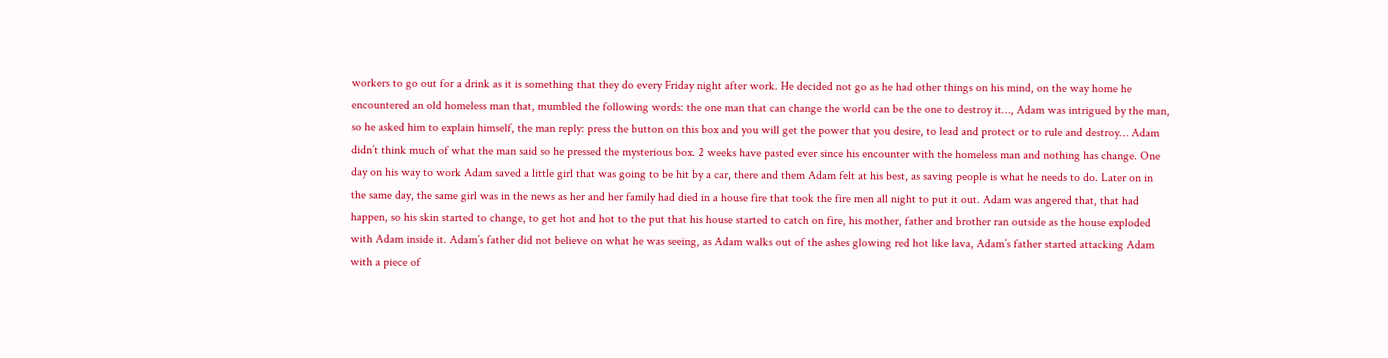workers to go out for a drink as it is something that they do every Friday night after work. He decided not go as he had other things on his mind, on the way home he encountered an old homeless man that, mumbled the following words: the one man that can change the world can be the one to destroy it…, Adam was intrigued by the man, so he asked him to explain himself, the man reply: press the button on this box and you will get the power that you desire, to lead and protect or to rule and destroy… Adam didn’t think much of what the man said so he pressed the mysterious box. 2 weeks have pasted ever since his encounter with the homeless man and nothing has change. One day on his way to work Adam saved a little girl that was going to be hit by a car, there and them Adam felt at his best, as saving people is what he needs to do. Later on in the same day, the same girl was in the news as her and her family had died in a house fire that took the fire men all night to put it out. Adam was angered that, that had happen, so his skin started to change, to get hot and hot to the put that his house started to catch on fire, his mother, father and brother ran outside as the house exploded with Adam inside it. Adam’s father did not believe on what he was seeing, as Adam walks out of the ashes glowing red hot like lava, Adam’s father started attacking Adam with a piece of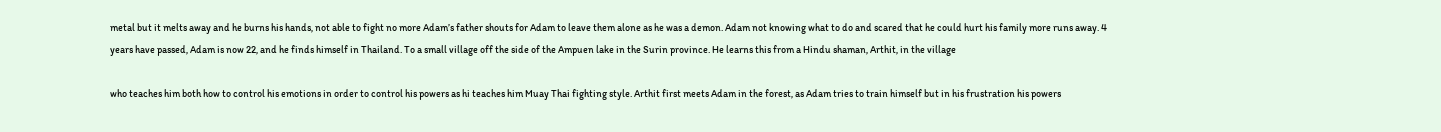metal but it melts away and he burns his hands, not able to fight no more Adam’s father shouts for Adam to leave them alone as he was a demon. Adam not knowing what to do and scared that he could hurt his family more runs away. 4 years have passed, Adam is now 22, and he finds himself in Thailand. To a small village off the side of the Ampuen lake in the Surin province. He learns this from a Hindu shaman, Arthit, in the village

who teaches him both how to control his emotions in order to control his powers as hi teaches him Muay Thai fighting style. Arthit first meets Adam in the forest, as Adam tries to train himself but in his frustration his powers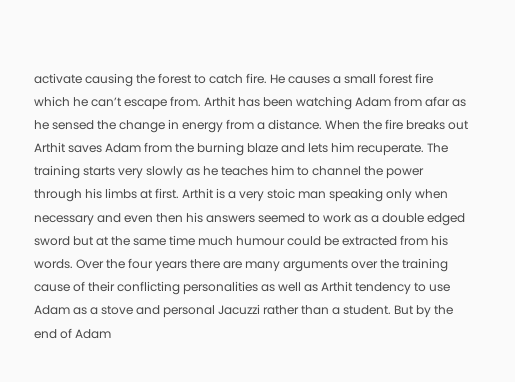activate causing the forest to catch fire. He causes a small forest fire which he can’t escape from. Arthit has been watching Adam from afar as he sensed the change in energy from a distance. When the fire breaks out Arthit saves Adam from the burning blaze and lets him recuperate. The training starts very slowly as he teaches him to channel the power through his limbs at first. Arthit is a very stoic man speaking only when necessary and even then his answers seemed to work as a double edged sword but at the same time much humour could be extracted from his words. Over the four years there are many arguments over the training cause of their conflicting personalities as well as Arthit tendency to use Adam as a stove and personal Jacuzzi rather than a student. But by the end of Adam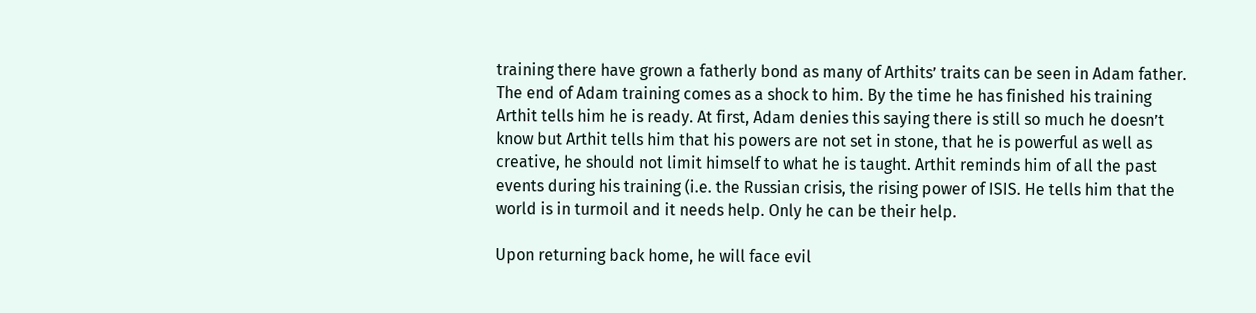training there have grown a fatherly bond as many of Arthits’ traits can be seen in Adam father. The end of Adam training comes as a shock to him. By the time he has finished his training Arthit tells him he is ready. At first, Adam denies this saying there is still so much he doesn’t know but Arthit tells him that his powers are not set in stone, that he is powerful as well as creative, he should not limit himself to what he is taught. Arthit reminds him of all the past events during his training (i.e. the Russian crisis, the rising power of ISIS. He tells him that the world is in turmoil and it needs help. Only he can be their help.

Upon returning back home, he will face evil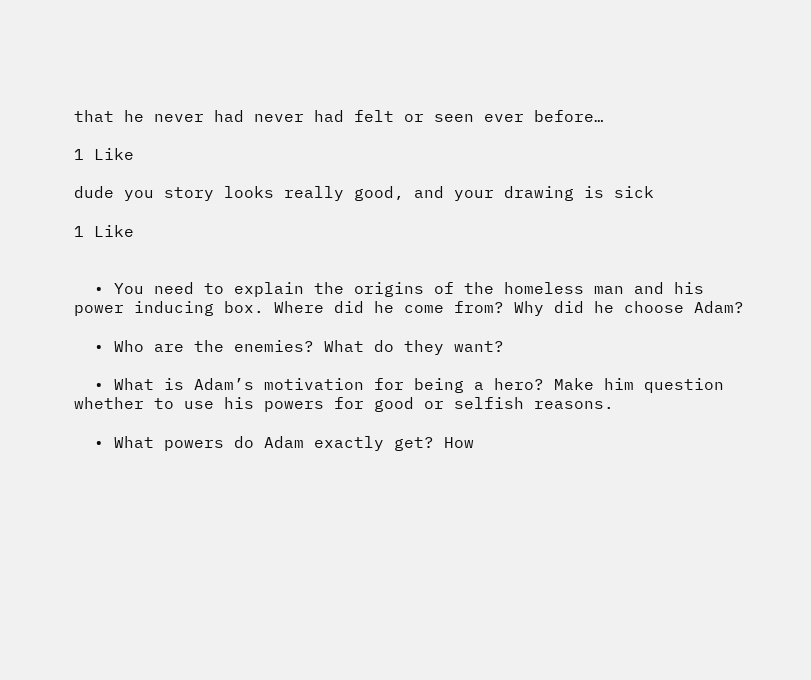that he never had never had felt or seen ever before…

1 Like

dude you story looks really good, and your drawing is sick

1 Like


  • You need to explain the origins of the homeless man and his power inducing box. Where did he come from? Why did he choose Adam?

  • Who are the enemies? What do they want?

  • What is Adam’s motivation for being a hero? Make him question whether to use his powers for good or selfish reasons.

  • What powers do Adam exactly get? How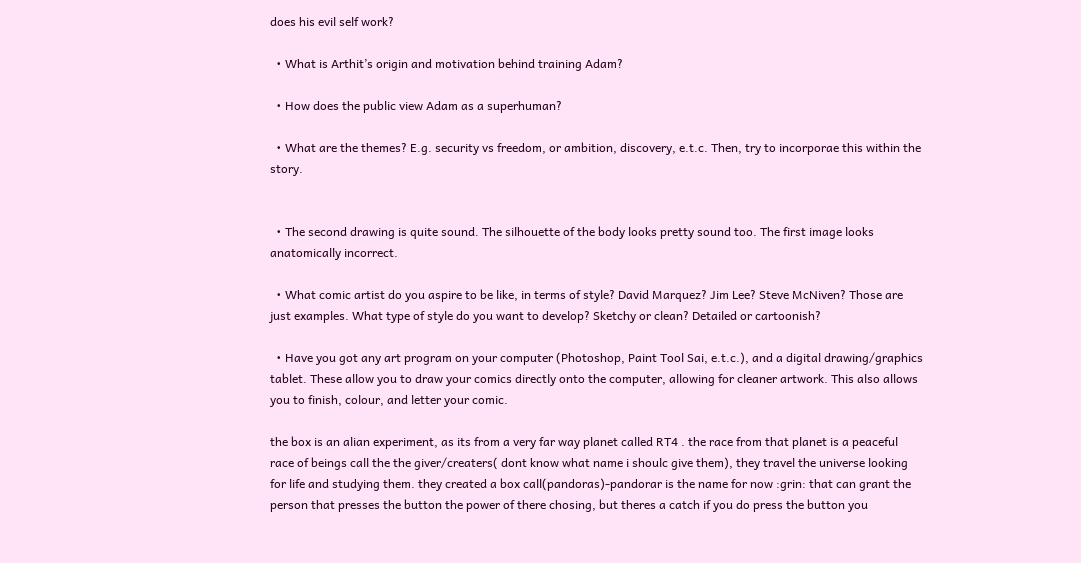does his evil self work?

  • What is Arthit’s origin and motivation behind training Adam?

  • How does the public view Adam as a superhuman?

  • What are the themes? E.g. security vs freedom, or ambition, discovery, e.t.c. Then, try to incorporae this within the story.


  • The second drawing is quite sound. The silhouette of the body looks pretty sound too. The first image looks anatomically incorrect.

  • What comic artist do you aspire to be like, in terms of style? David Marquez? Jim Lee? Steve McNiven? Those are just examples. What type of style do you want to develop? Sketchy or clean? Detailed or cartoonish?

  • Have you got any art program on your computer (Photoshop, Paint Tool Sai, e.t.c.), and a digital drawing/graphics tablet. These allow you to draw your comics directly onto the computer, allowing for cleaner artwork. This also allows you to finish, colour, and letter your comic.

the box is an alian experiment, as its from a very far way planet called RT4 . the race from that planet is a peaceful race of beings call the the giver/creaters( dont know what name i shoulc give them), they travel the universe looking for life and studying them. they created a box call(pandoras)-pandorar is the name for now :grin: that can grant the person that presses the button the power of there chosing, but theres a catch if you do press the button you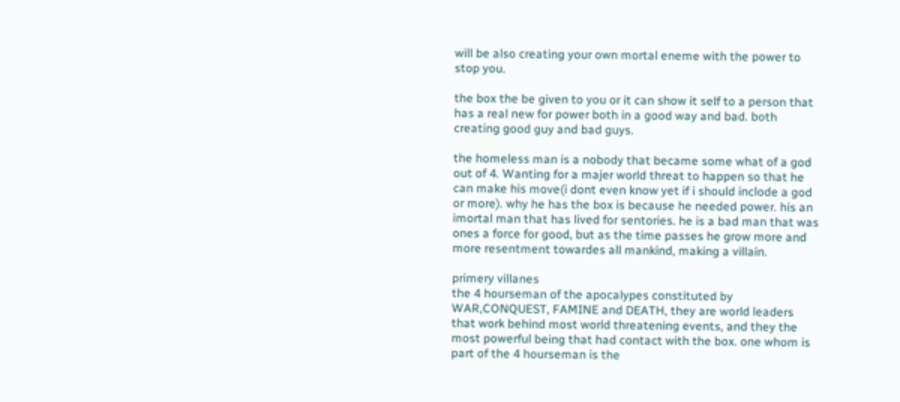will be also creating your own mortal eneme with the power to stop you.

the box the be given to you or it can show it self to a person that has a real new for power both in a good way and bad. both creating good guy and bad guys.

the homeless man is a nobody that became some what of a god out of 4. Wanting for a majer world threat to happen so that he can make his move(i dont even know yet if i should inclode a god or more). why he has the box is because he needed power. his an imortal man that has lived for sentories. he is a bad man that was ones a force for good, but as the time passes he grow more and more resentment towardes all mankind, making a villain.

primery villanes
the 4 hourseman of the apocalypes constituted by WAR,CONQUEST, FAMINE and DEATH, they are world leaders that work behind most world threatening events, and they the most powerful being that had contact with the box. one whom is part of the 4 hourseman is the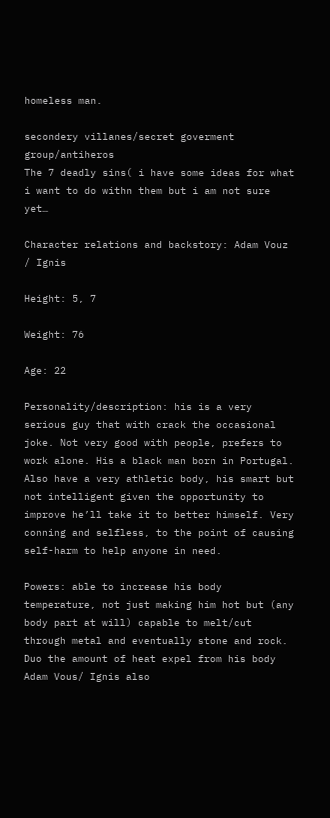homeless man.

secondery villanes/secret goverment group/antiheros
The 7 deadly sins( i have some ideas for what i want to do withn them but i am not sure yet…

Character relations and backstory: Adam Vouz / Ignis

Height: 5, 7

Weight: 76

Age: 22

Personality/description: his is a very serious guy that with crack the occasional joke. Not very good with people, prefers to work alone. His a black man born in Portugal. Also have a very athletic body, his smart but not intelligent given the opportunity to improve he’ll take it to better himself. Very conning and selfless, to the point of causing self-harm to help anyone in need.

Powers: able to increase his body temperature, not just making him hot but (any body part at will) capable to melt/cut through metal and eventually stone and rock. Duo the amount of heat expel from his body Adam Vous/ Ignis also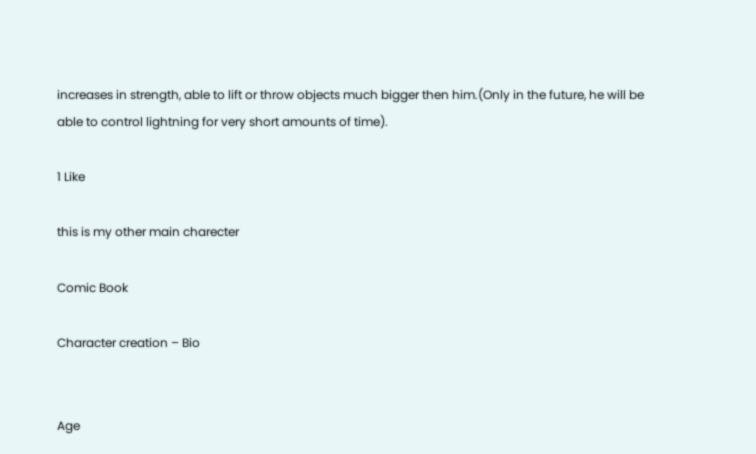increases in strength, able to lift or throw objects much bigger then him.(Only in the future, he will be able to control lightning for very short amounts of time).

1 Like

this is my other main charecter

Comic Book

Character creation – Bio


Age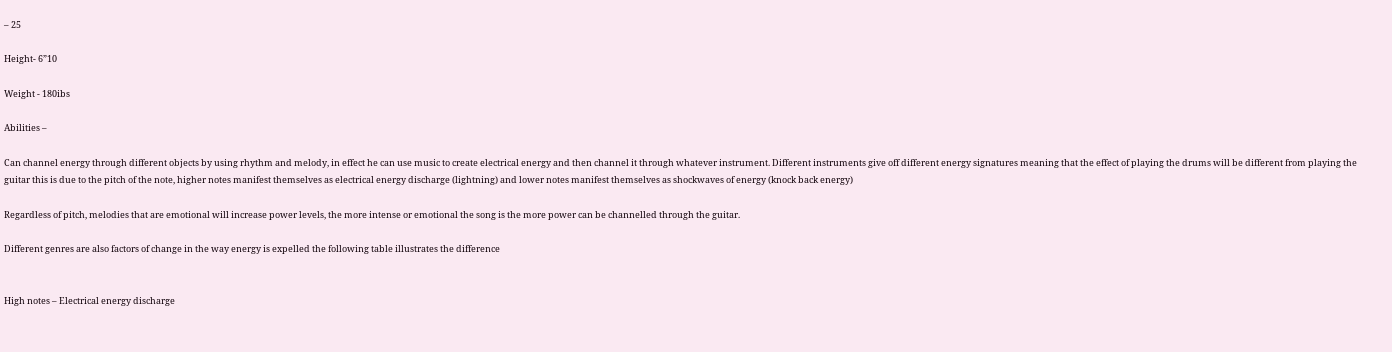– 25

Height- 6”10

Weight - 180ibs

Abilities –

Can channel energy through different objects by using rhythm and melody, in effect he can use music to create electrical energy and then channel it through whatever instrument. Different instruments give off different energy signatures meaning that the effect of playing the drums will be different from playing the guitar this is due to the pitch of the note, higher notes manifest themselves as electrical energy discharge (lightning) and lower notes manifest themselves as shockwaves of energy (knock back energy)

Regardless of pitch, melodies that are emotional will increase power levels, the more intense or emotional the song is the more power can be channelled through the guitar.

Different genres are also factors of change in the way energy is expelled the following table illustrates the difference


High notes – Electrical energy discharge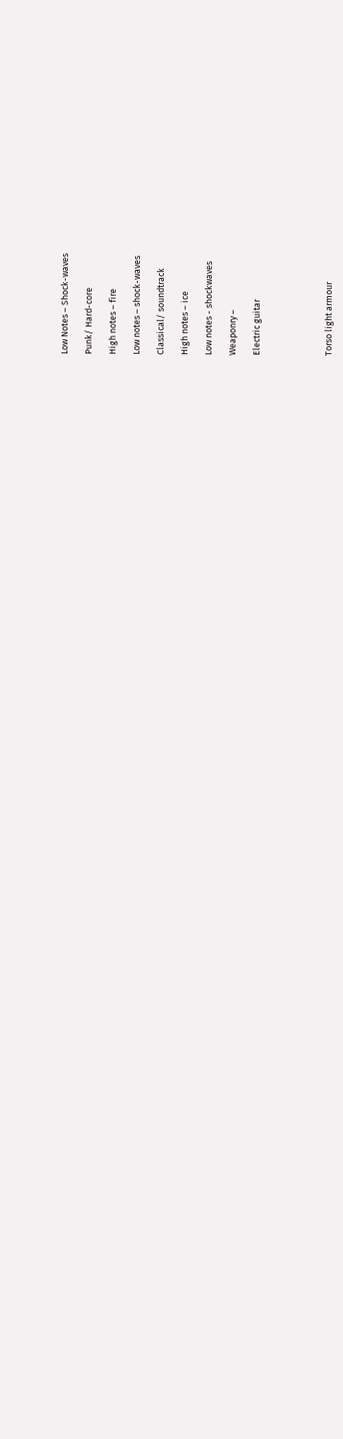Low Notes – Shock-waves

Punk/ Hard-core

High notes – fire

Low notes – shock-waves

Classical/ soundtrack

High notes – ice

Low notes - shockwaves

Weaponry –

Electric guitar





Torso light armour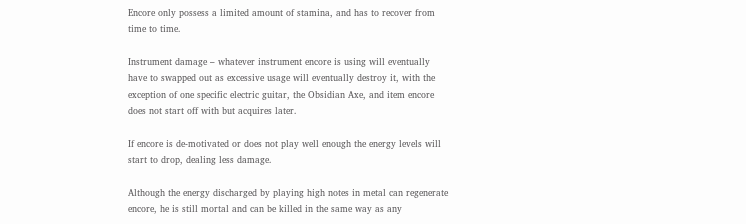Encore only possess a limited amount of stamina, and has to recover from time to time.

Instrument damage – whatever instrument encore is using will eventually have to swapped out as excessive usage will eventually destroy it, with the exception of one specific electric guitar, the Obsidian Axe, and item encore does not start off with but acquires later.

If encore is de-motivated or does not play well enough the energy levels will start to drop, dealing less damage.

Although the energy discharged by playing high notes in metal can regenerate encore, he is still mortal and can be killed in the same way as any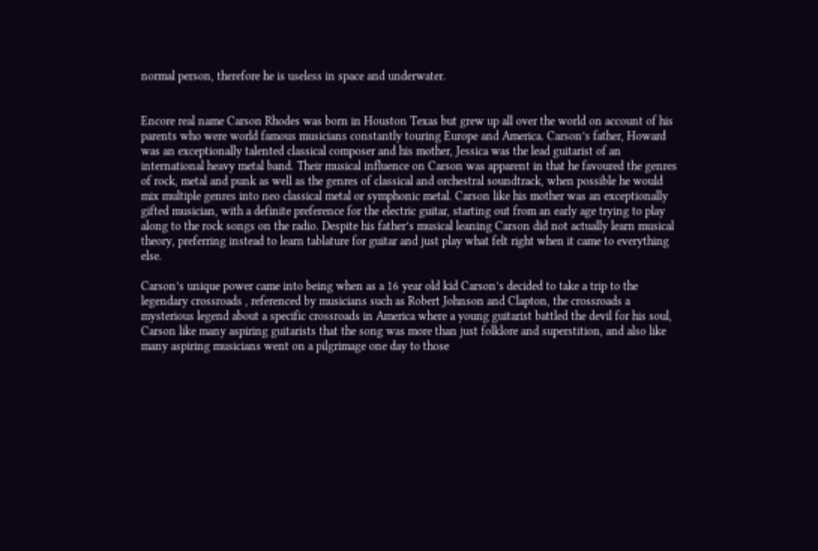normal person, therefore he is useless in space and underwater.


Encore real name Carson Rhodes was born in Houston Texas but grew up all over the world on account of his parents who were world famous musicians constantly touring Europe and America. Carson’s father, Howard was an exceptionally talented classical composer and his mother, Jessica was the lead guitarist of an international heavy metal band. Their musical influence on Carson was apparent in that he favoured the genres of rock, metal and punk as well as the genres of classical and orchestral soundtrack, when possible he would mix multiple genres into neo classical metal or symphonic metal. Carson like his mother was an exceptionally gifted musician, with a definite preference for the electric guitar, starting out from an early age trying to play along to the rock songs on the radio. Despite his father’s musical leaning Carson did not actually learn musical theory, preferring instead to learn tablature for guitar and just play what felt right when it came to everything else.

Carson’s unique power came into being when as a 16 year old kid Carson’s decided to take a trip to the legendary crossroads , referenced by musicians such as Robert Johnson and Clapton, the crossroads a mysterious legend about a specific crossroads in America where a young guitarist battled the devil for his soul, Carson like many aspiring guitarists that the song was more than just folklore and superstition, and also like many aspiring musicians went on a pilgrimage one day to those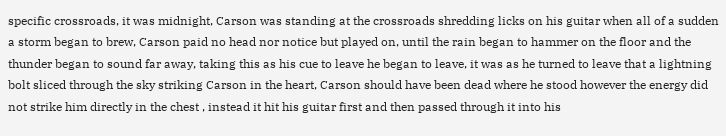specific crossroads, it was midnight, Carson was standing at the crossroads shredding licks on his guitar when all of a sudden a storm began to brew, Carson paid no head nor notice but played on, until the rain began to hammer on the floor and the thunder began to sound far away, taking this as his cue to leave he began to leave, it was as he turned to leave that a lightning bolt sliced through the sky striking Carson in the heart, Carson should have been dead where he stood however the energy did not strike him directly in the chest , instead it hit his guitar first and then passed through it into his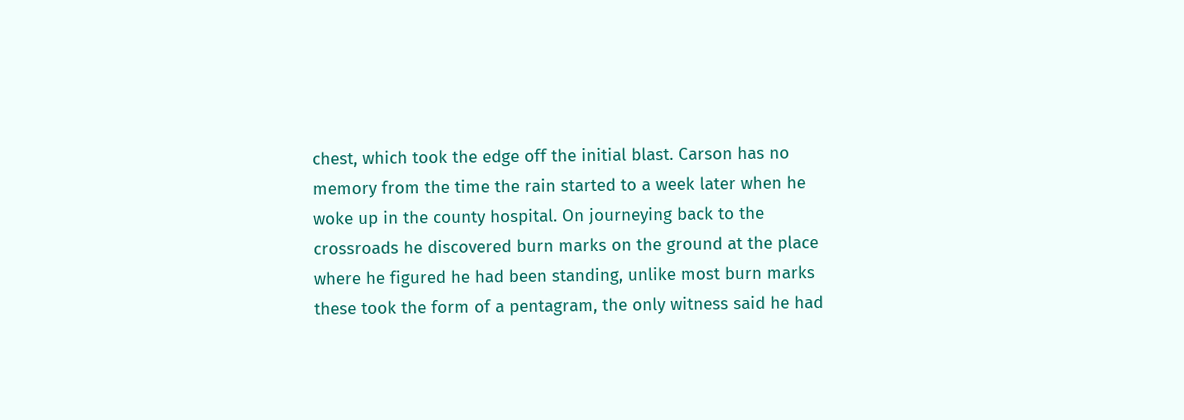chest, which took the edge off the initial blast. Carson has no memory from the time the rain started to a week later when he woke up in the county hospital. On journeying back to the crossroads he discovered burn marks on the ground at the place where he figured he had been standing, unlike most burn marks these took the form of a pentagram, the only witness said he had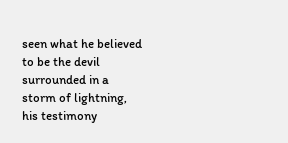seen what he believed to be the devil surrounded in a storm of lightning, his testimony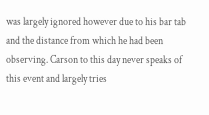was largely ignored however due to his bar tab and the distance from which he had been observing. Carson to this day never speaks of this event and largely tries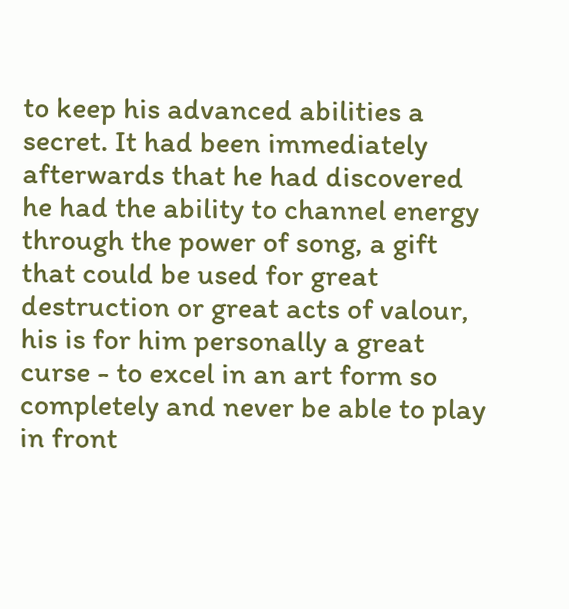to keep his advanced abilities a secret. It had been immediately afterwards that he had discovered he had the ability to channel energy through the power of song, a gift that could be used for great destruction or great acts of valour, his is for him personally a great curse - to excel in an art form so completely and never be able to play in front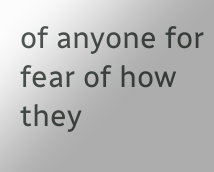of anyone for fear of how they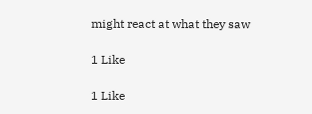might react at what they saw

1 Like

1 Like